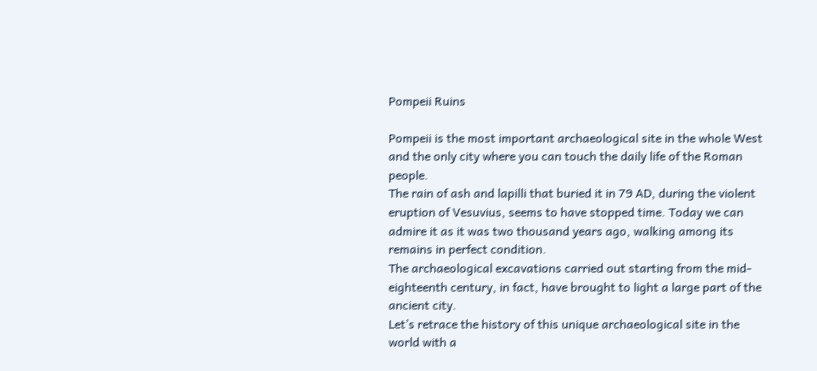Pompeii Ruins

Pompeii is the most important archaeological site in the whole West and the only city where you can touch the daily life of the Roman people.
The rain of ash and lapilli that buried it in 79 AD, during the violent eruption of Vesuvius, seems to have stopped time. Today we can admire it as it was two thousand years ago, walking among its remains in perfect condition.
The archaeological excavations carried out starting from the mid-eighteenth century, in fact, have brought to light a large part of the ancient city.
Let’s retrace the history of this unique archaeological site in the world with a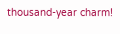thousand-year charm!